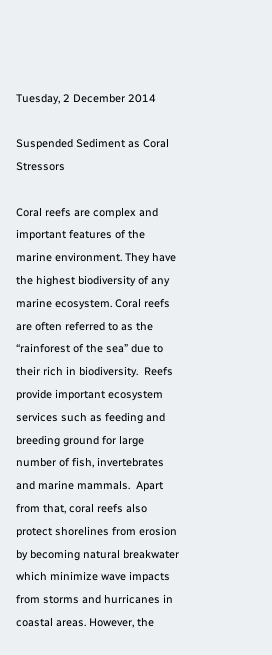Tuesday, 2 December 2014

Suspended Sediment as Coral Stressors

Coral reefs are complex and important features of the marine environment. They have the highest biodiversity of any marine ecosystem. Coral reefs are often referred to as the “rainforest of the sea” due to their rich in biodiversity.  Reefs provide important ecosystem services such as feeding and breeding ground for large number of fish, invertebrates and marine mammals.  Apart from that, coral reefs also protect shorelines from erosion by becoming natural breakwater which minimize wave impacts from storms and hurricanes in coastal areas. However, the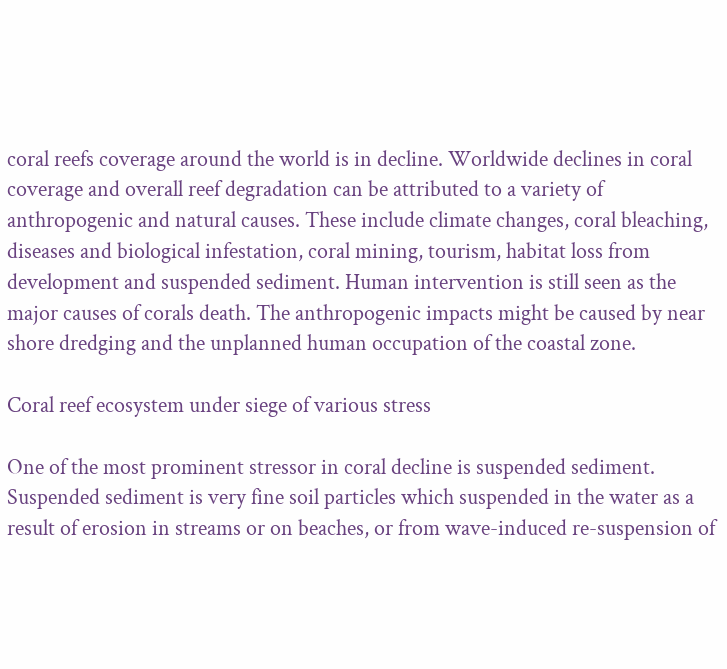coral reefs coverage around the world is in decline. Worldwide declines in coral coverage and overall reef degradation can be attributed to a variety of anthropogenic and natural causes. These include climate changes, coral bleaching, diseases and biological infestation, coral mining, tourism, habitat loss from development and suspended sediment. Human intervention is still seen as the major causes of corals death. The anthropogenic impacts might be caused by near shore dredging and the unplanned human occupation of the coastal zone.

Coral reef ecosystem under siege of various stress

One of the most prominent stressor in coral decline is suspended sediment. Suspended sediment is very fine soil particles which suspended in the water as a result of erosion in streams or on beaches, or from wave-induced re-suspension of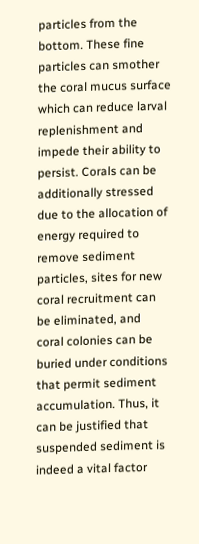particles from the bottom. These fine particles can smother the coral mucus surface which can reduce larval replenishment and impede their ability to persist. Corals can be additionally stressed due to the allocation of energy required to remove sediment particles, sites for new coral recruitment can be eliminated, and coral colonies can be buried under conditions that permit sediment accumulation. Thus, it can be justified that suspended sediment is indeed a vital factor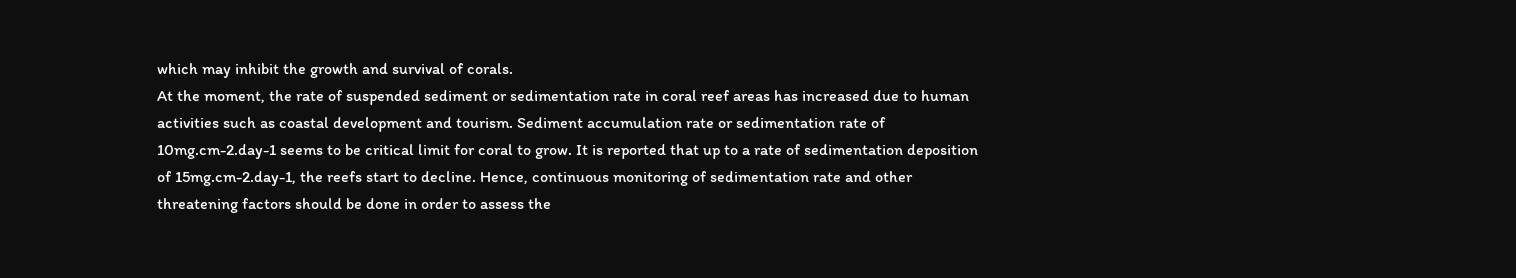which may inhibit the growth and survival of corals.
At the moment, the rate of suspended sediment or sedimentation rate in coral reef areas has increased due to human activities such as coastal development and tourism. Sediment accumulation rate or sedimentation rate of 10mg.cm-2.day-1 seems to be critical limit for coral to grow. It is reported that up to a rate of sedimentation deposition of 15mg.cm-2.day-1, the reefs start to decline. Hence, continuous monitoring of sedimentation rate and other threatening factors should be done in order to assess the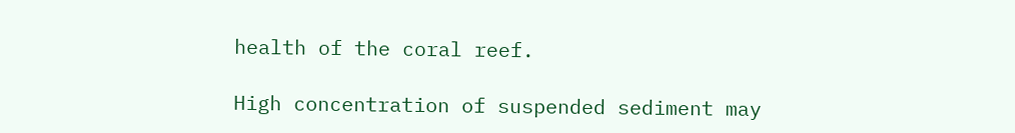health of the coral reef.

High concentration of suspended sediment may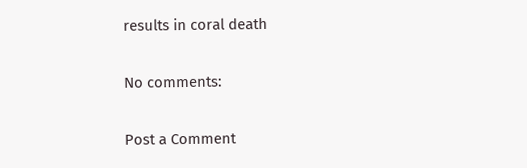results in coral death

No comments:

Post a Comment